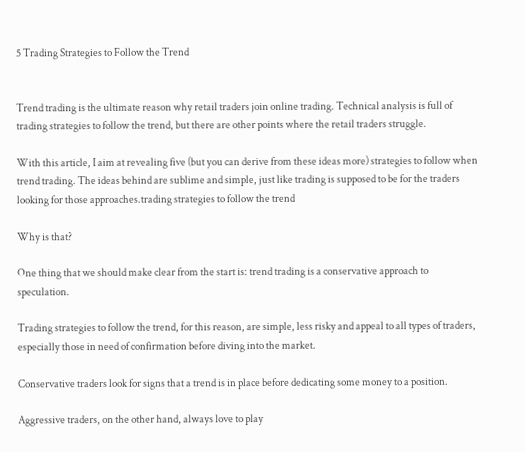5 Trading Strategies to Follow the Trend


Trend trading is the ultimate reason why retail traders join online trading. Technical analysis is full of trading strategies to follow the trend, but there are other points where the retail traders struggle.

With this article, I aim at revealing five (but you can derive from these ideas more) strategies to follow when trend trading. The ideas behind are sublime and simple, just like trading is supposed to be for the traders looking for those approaches.trading strategies to follow the trend

Why is that?

One thing that we should make clear from the start is: trend trading is a conservative approach to speculation.

Trading strategies to follow the trend, for this reason, are simple, less risky and appeal to all types of traders, especially those in need of confirmation before diving into the market.

Conservative traders look for signs that a trend is in place before dedicating some money to a position.

Aggressive traders, on the other hand, always love to play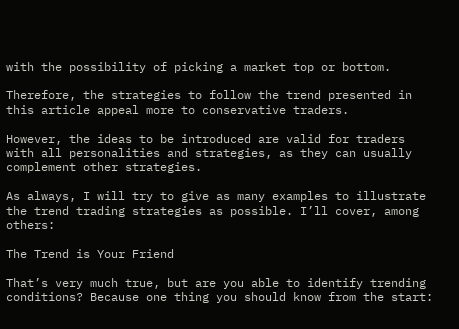with the possibility of picking a market top or bottom.

Therefore, the strategies to follow the trend presented in this article appeal more to conservative traders.

However, the ideas to be introduced are valid for traders with all personalities and strategies, as they can usually complement other strategies.

As always, I will try to give as many examples to illustrate the trend trading strategies as possible. I’ll cover, among others:

The Trend is Your Friend

That’s very much true, but are you able to identify trending conditions? Because one thing you should know from the start: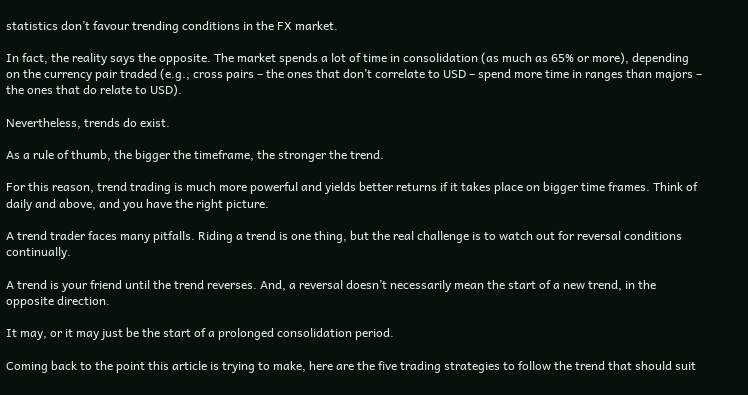statistics don’t favour trending conditions in the FX market.

In fact, the reality says the opposite. The market spends a lot of time in consolidation (as much as 65% or more), depending on the currency pair traded (e.g., cross pairs – the ones that don’t correlate to USD – spend more time in ranges than majors – the ones that do relate to USD).

Nevertheless, trends do exist.

As a rule of thumb, the bigger the timeframe, the stronger the trend.

For this reason, trend trading is much more powerful and yields better returns if it takes place on bigger time frames. Think of daily and above, and you have the right picture.

A trend trader faces many pitfalls. Riding a trend is one thing, but the real challenge is to watch out for reversal conditions continually.

A trend is your friend until the trend reverses. And, a reversal doesn’t necessarily mean the start of a new trend, in the opposite direction.

It may, or it may just be the start of a prolonged consolidation period.

Coming back to the point this article is trying to make, here are the five trading strategies to follow the trend that should suit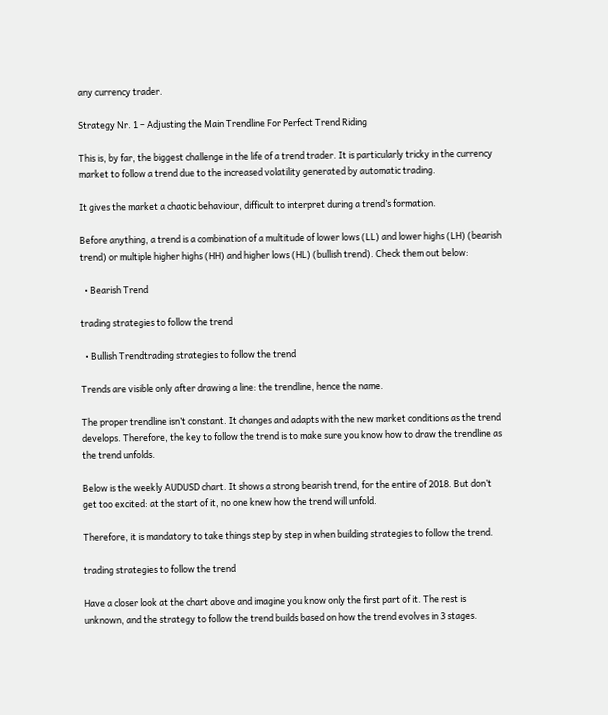any currency trader.

Strategy Nr. 1 – Adjusting the Main Trendline For Perfect Trend Riding

This is, by far, the biggest challenge in the life of a trend trader. It is particularly tricky in the currency market to follow a trend due to the increased volatility generated by automatic trading.

It gives the market a chaotic behaviour, difficult to interpret during a trend’s formation.

Before anything, a trend is a combination of a multitude of lower lows (LL) and lower highs (LH) (bearish trend) or multiple higher highs (HH) and higher lows (HL) (bullish trend). Check them out below:

  • Bearish Trend

trading strategies to follow the trend

  • Bullish Trendtrading strategies to follow the trend

Trends are visible only after drawing a line: the trendline, hence the name.

The proper trendline isn’t constant. It changes and adapts with the new market conditions as the trend develops. Therefore, the key to follow the trend is to make sure you know how to draw the trendline as the trend unfolds.

Below is the weekly AUDUSD chart. It shows a strong bearish trend, for the entire of 2018. But don’t get too excited: at the start of it, no one knew how the trend will unfold.

Therefore, it is mandatory to take things step by step in when building strategies to follow the trend.

trading strategies to follow the trend

Have a closer look at the chart above and imagine you know only the first part of it. The rest is unknown, and the strategy to follow the trend builds based on how the trend evolves in 3 stages.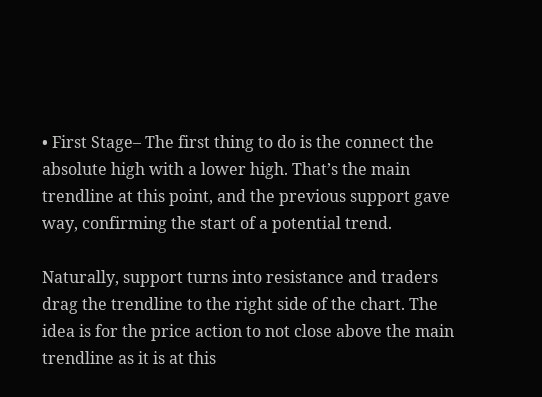• First Stage– The first thing to do is the connect the absolute high with a lower high. That’s the main trendline at this point, and the previous support gave way, confirming the start of a potential trend.

Naturally, support turns into resistance and traders drag the trendline to the right side of the chart. The idea is for the price action to not close above the main trendline as it is at this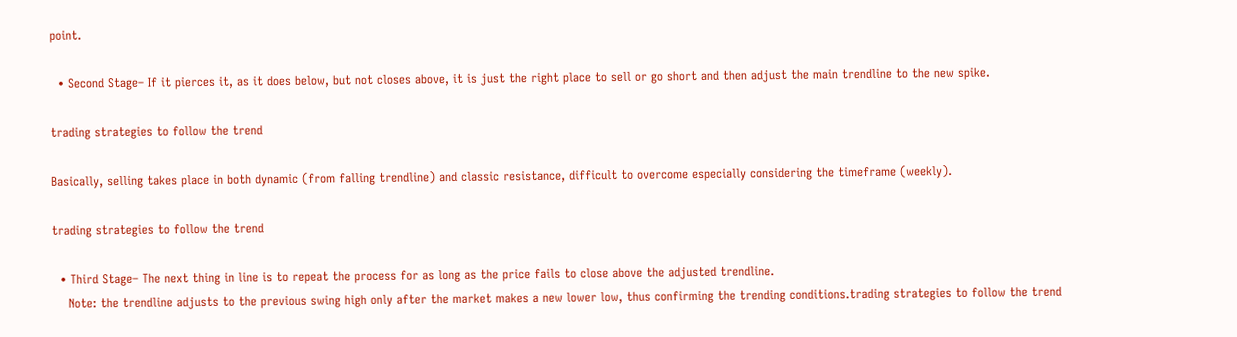point.

  • Second Stage– If it pierces it, as it does below, but not closes above, it is just the right place to sell or go short and then adjust the main trendline to the new spike.

trading strategies to follow the trend

Basically, selling takes place in both dynamic (from falling trendline) and classic resistance, difficult to overcome especially considering the timeframe (weekly).

trading strategies to follow the trend

  • Third Stage– The next thing in line is to repeat the process for as long as the price fails to close above the adjusted trendline.
    Note: the trendline adjusts to the previous swing high only after the market makes a new lower low, thus confirming the trending conditions.trading strategies to follow the trend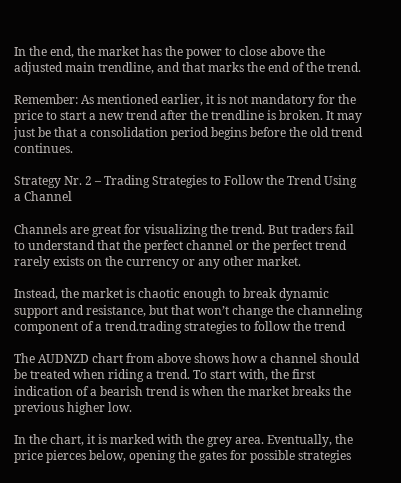In the end, the market has the power to close above the adjusted main trendline, and that marks the end of the trend.

Remember: As mentioned earlier, it is not mandatory for the price to start a new trend after the trendline is broken. It may just be that a consolidation period begins before the old trend continues.

Strategy Nr. 2 – Trading Strategies to Follow the Trend Using a Channel

Channels are great for visualizing the trend. But traders fail to understand that the perfect channel or the perfect trend rarely exists on the currency or any other market.

Instead, the market is chaotic enough to break dynamic support and resistance, but that won’t change the channeling component of a trend.trading strategies to follow the trend

The AUDNZD chart from above shows how a channel should be treated when riding a trend. To start with, the first indication of a bearish trend is when the market breaks the previous higher low.

In the chart, it is marked with the grey area. Eventually, the price pierces below, opening the gates for possible strategies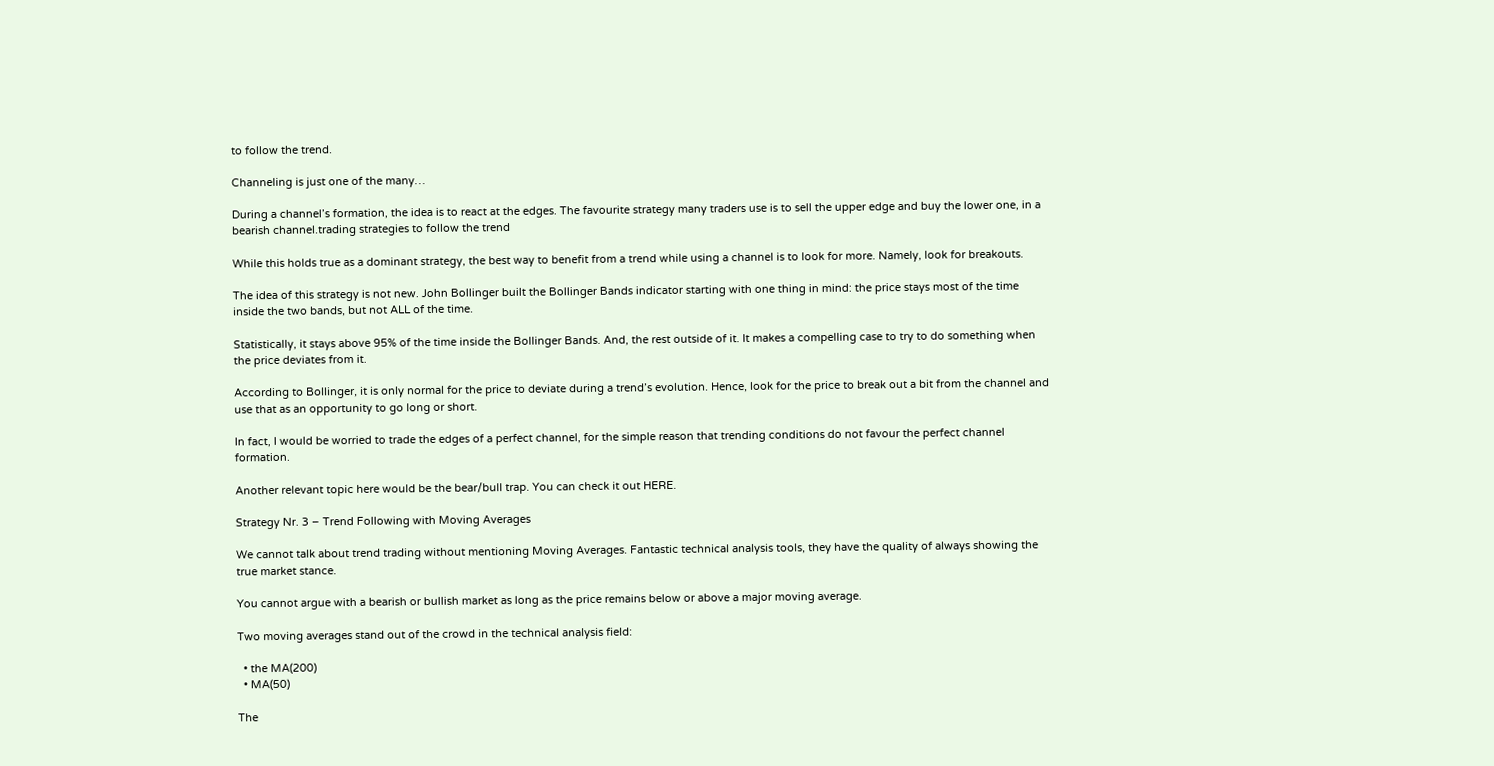to follow the trend.

Channeling is just one of the many…

During a channel’s formation, the idea is to react at the edges. The favourite strategy many traders use is to sell the upper edge and buy the lower one, in a bearish channel.trading strategies to follow the trend

While this holds true as a dominant strategy, the best way to benefit from a trend while using a channel is to look for more. Namely, look for breakouts.

The idea of this strategy is not new. John Bollinger built the Bollinger Bands indicator starting with one thing in mind: the price stays most of the time inside the two bands, but not ALL of the time.

Statistically, it stays above 95% of the time inside the Bollinger Bands. And, the rest outside of it. It makes a compelling case to try to do something when the price deviates from it.

According to Bollinger, it is only normal for the price to deviate during a trend’s evolution. Hence, look for the price to break out a bit from the channel and use that as an opportunity to go long or short.

In fact, I would be worried to trade the edges of a perfect channel, for the simple reason that trending conditions do not favour the perfect channel formation.

Another relevant topic here would be the bear/bull trap. You can check it out HERE.

Strategy Nr. 3 – Trend Following with Moving Averages

We cannot talk about trend trading without mentioning Moving Averages. Fantastic technical analysis tools, they have the quality of always showing the true market stance.

You cannot argue with a bearish or bullish market as long as the price remains below or above a major moving average.

Two moving averages stand out of the crowd in the technical analysis field:

  • the MA(200)
  • MA(50)

The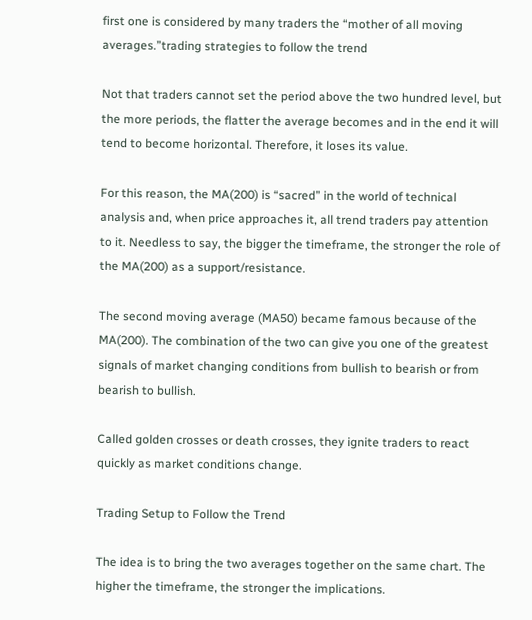first one is considered by many traders the “mother of all moving averages.”trading strategies to follow the trend

Not that traders cannot set the period above the two hundred level, but the more periods, the flatter the average becomes and in the end it will tend to become horizontal. Therefore, it loses its value.

For this reason, the MA(200) is “sacred” in the world of technical analysis and, when price approaches it, all trend traders pay attention to it. Needless to say, the bigger the timeframe, the stronger the role of the MA(200) as a support/resistance.

The second moving average (MA50) became famous because of the MA(200). The combination of the two can give you one of the greatest signals of market changing conditions from bullish to bearish or from  bearish to bullish.

Called golden crosses or death crosses, they ignite traders to react quickly as market conditions change.

Trading Setup to Follow the Trend

The idea is to bring the two averages together on the same chart. The higher the timeframe, the stronger the implications.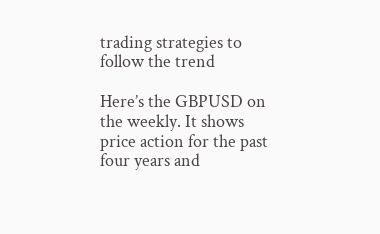trading strategies to follow the trend

Here’s the GBPUSD on the weekly. It shows price action for the past four years and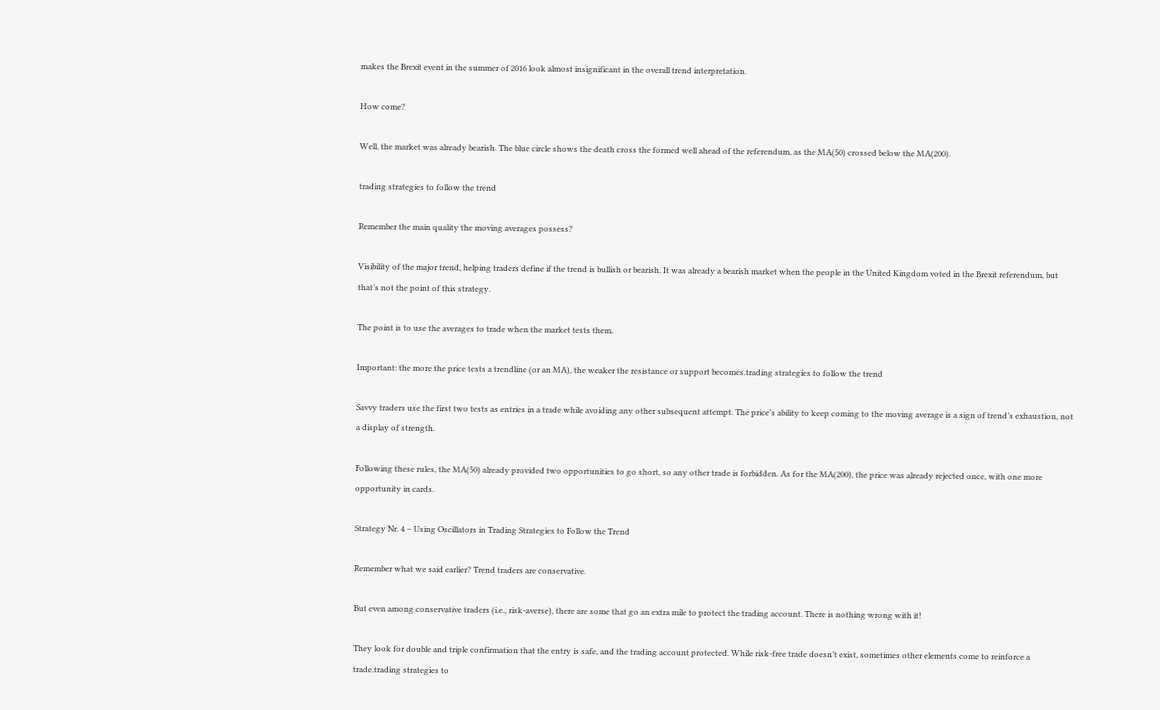makes the Brexit event in the summer of 2016 look almost insignificant in the overall trend interpretation.

How come?

Well, the market was already bearish. The blue circle shows the death cross the formed well ahead of the referendum, as the MA(50) crossed below the MA(200).

trading strategies to follow the trend

Remember the main quality the moving averages possess?

Visibility of the major trend, helping traders define if the trend is bullish or bearish. It was already a bearish market when the people in the United Kingdom voted in the Brexit referendum, but that’s not the point of this strategy.

The point is to use the averages to trade when the market tests them.

Important: the more the price tests a trendline (or an MA), the weaker the resistance or support becomes.trading strategies to follow the trend

Savvy traders use the first two tests as entries in a trade while avoiding any other subsequent attempt. The price’s ability to keep coming to the moving average is a sign of trend’s exhaustion, not a display of strength.

Following these rules, the MA(50) already provided two opportunities to go short, so any other trade is forbidden. As for the MA(200), the price was already rejected once, with one more opportunity in cards.

Strategy Nr. 4 – Using Oscillators in Trading Strategies to Follow the Trend

Remember what we said earlier? Trend traders are conservative.

But even among conservative traders (i.e., risk-averse), there are some that go an extra mile to protect the trading account. There is nothing wrong with it!

They look for double and triple confirmation that the entry is safe, and the trading account protected. While risk-free trade doesn’t exist, sometimes other elements come to reinforce a trade.trading strategies to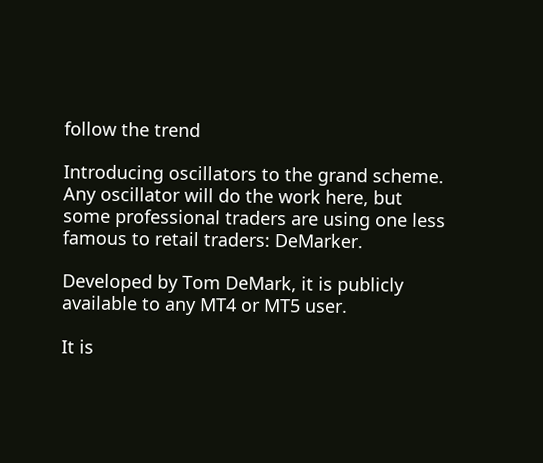follow the trend

Introducing oscillators to the grand scheme. Any oscillator will do the work here, but some professional traders are using one less famous to retail traders: DeMarker.

Developed by Tom DeMark, it is publicly available to any MT4 or MT5 user.

It is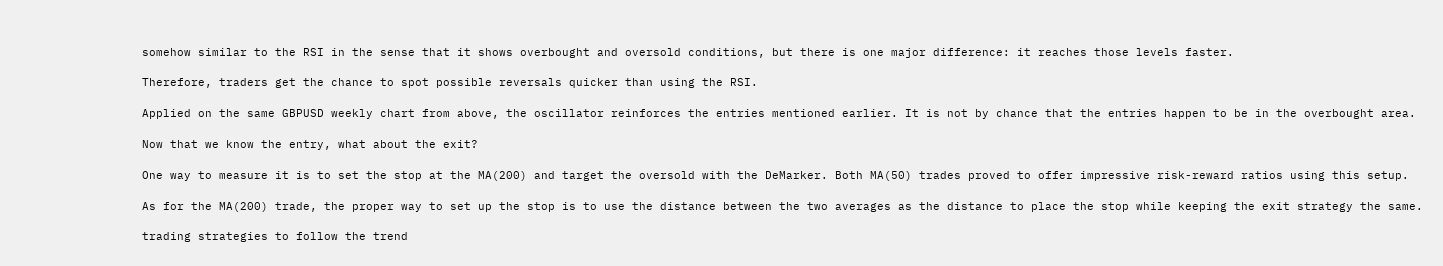somehow similar to the RSI in the sense that it shows overbought and oversold conditions, but there is one major difference: it reaches those levels faster.

Therefore, traders get the chance to spot possible reversals quicker than using the RSI.

Applied on the same GBPUSD weekly chart from above, the oscillator reinforces the entries mentioned earlier. It is not by chance that the entries happen to be in the overbought area.

Now that we know the entry, what about the exit?

One way to measure it is to set the stop at the MA(200) and target the oversold with the DeMarker. Both MA(50) trades proved to offer impressive risk-reward ratios using this setup.

As for the MA(200) trade, the proper way to set up the stop is to use the distance between the two averages as the distance to place the stop while keeping the exit strategy the same.

trading strategies to follow the trend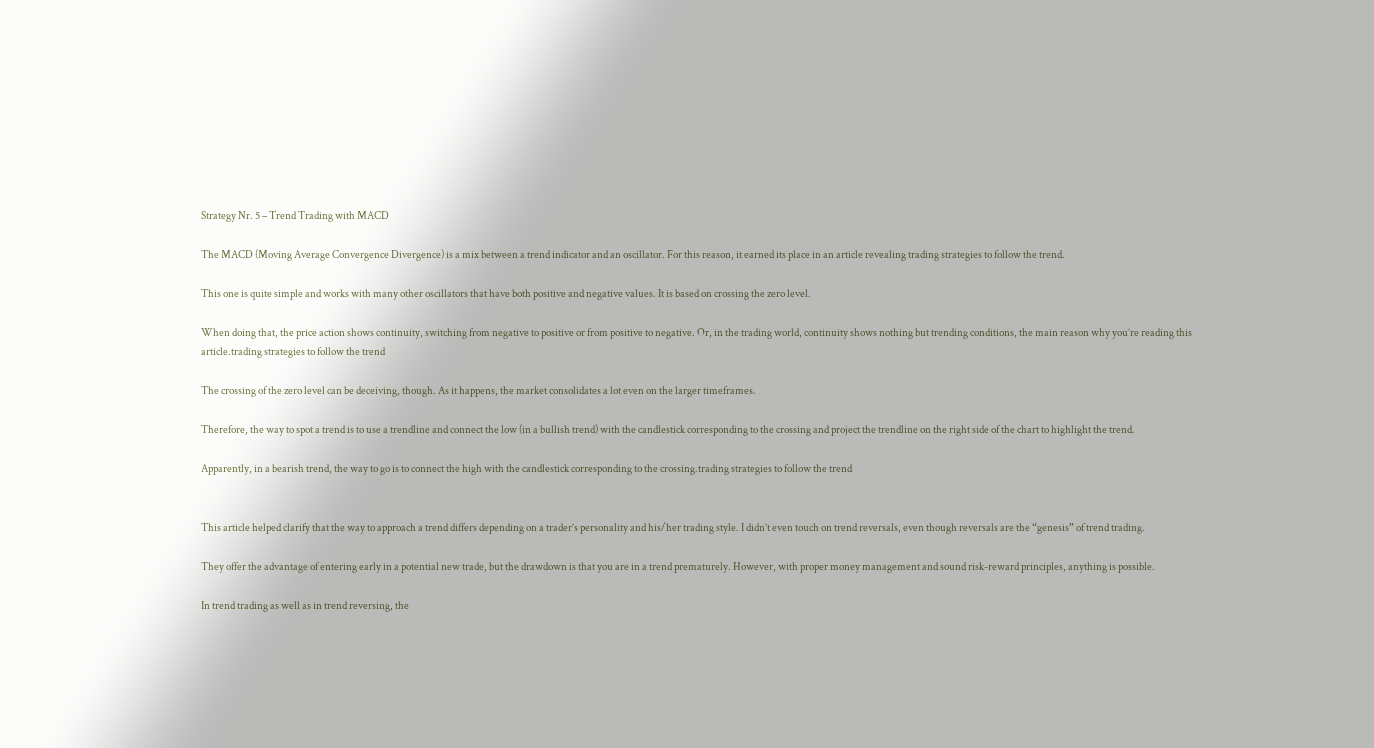Strategy Nr. 5 – Trend Trading with MACD

The MACD (Moving Average Convergence Divergence) is a mix between a trend indicator and an oscillator. For this reason, it earned its place in an article revealing trading strategies to follow the trend.

This one is quite simple and works with many other oscillators that have both positive and negative values. It is based on crossing the zero level.

When doing that, the price action shows continuity, switching from negative to positive or from positive to negative. Or, in the trading world, continuity shows nothing but trending conditions, the main reason why you’re reading this article.trading strategies to follow the trend

The crossing of the zero level can be deceiving, though. As it happens, the market consolidates a lot even on the larger timeframes.

Therefore, the way to spot a trend is to use a trendline and connect the low (in a bullish trend) with the candlestick corresponding to the crossing and project the trendline on the right side of the chart to highlight the trend.

Apparently, in a bearish trend, the way to go is to connect the high with the candlestick corresponding to the crossing.trading strategies to follow the trend


This article helped clarify that the way to approach a trend differs depending on a trader’s personality and his/her trading style. I didn’t even touch on trend reversals, even though reversals are the “genesis” of trend trading.

They offer the advantage of entering early in a potential new trade, but the drawdown is that you are in a trend prematurely. However, with proper money management and sound risk-reward principles, anything is possible.

In trend trading as well as in trend reversing, the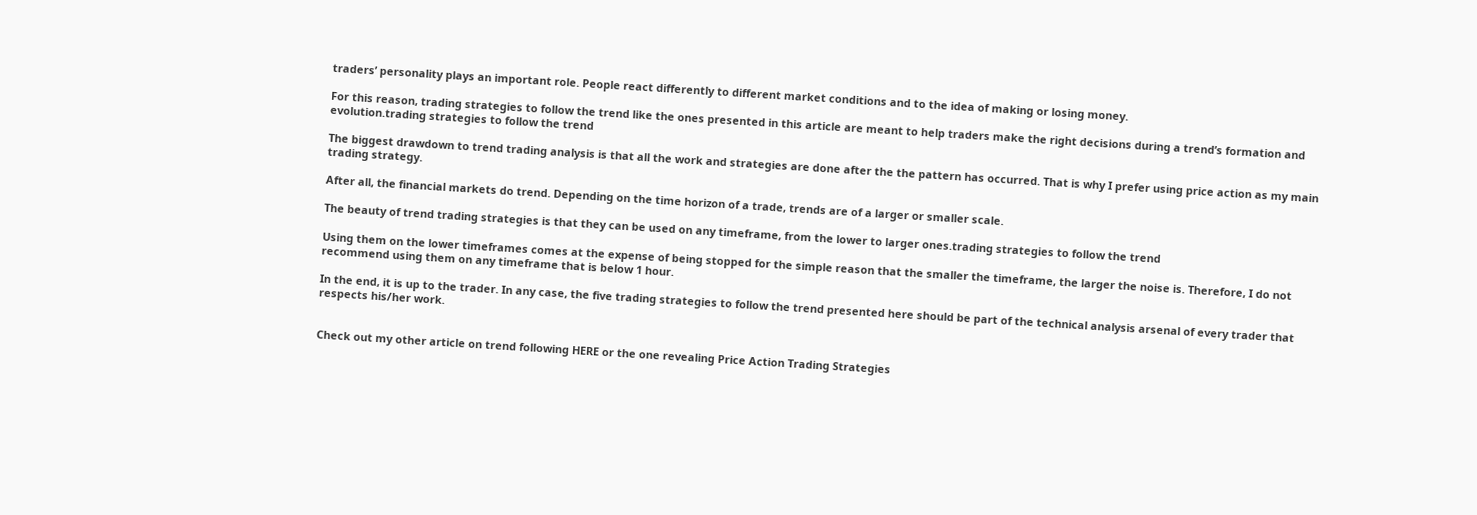traders’ personality plays an important role. People react differently to different market conditions and to the idea of making or losing money.

For this reason, trading strategies to follow the trend like the ones presented in this article are meant to help traders make the right decisions during a trend’s formation and evolution.trading strategies to follow the trend

The biggest drawdown to trend trading analysis is that all the work and strategies are done after the the pattern has occurred. That is why I prefer using price action as my main trading strategy.

After all, the financial markets do trend. Depending on the time horizon of a trade, trends are of a larger or smaller scale.

The beauty of trend trading strategies is that they can be used on any timeframe, from the lower to larger ones.trading strategies to follow the trend

Using them on the lower timeframes comes at the expense of being stopped for the simple reason that the smaller the timeframe, the larger the noise is. Therefore, I do not recommend using them on any timeframe that is below 1 hour.

In the end, it is up to the trader. In any case, the five trading strategies to follow the trend presented here should be part of the technical analysis arsenal of every trader that respects his/her work.


Check out my other article on trend following HERE or the one revealing Price Action Trading Strategies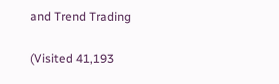and Trend Trading

(Visited 41,193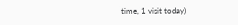time, 1 visit today)